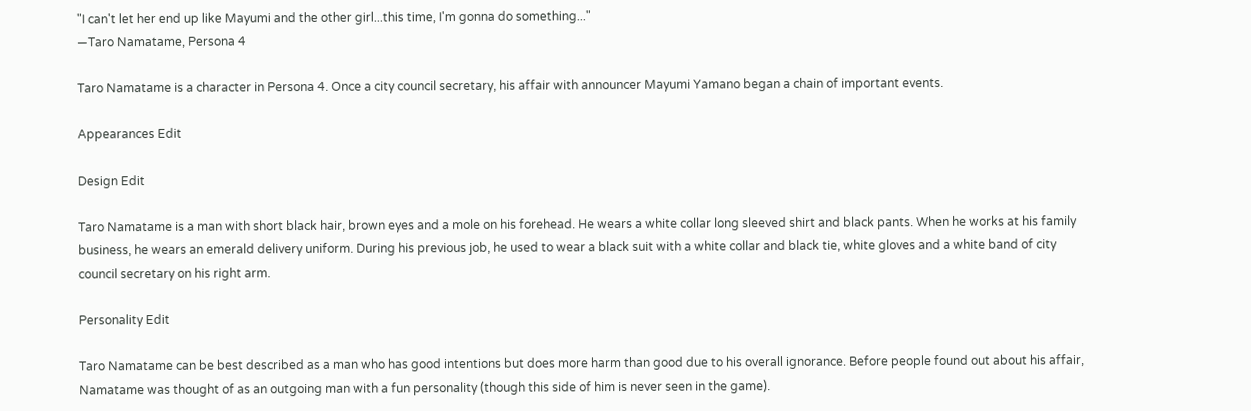"I can't let her end up like Mayumi and the other girl...this time, I'm gonna do something..."
—Taro Namatame, Persona 4

Taro Namatame is a character in Persona 4. Once a city council secretary, his affair with announcer Mayumi Yamano began a chain of important events.

Appearances Edit

Design Edit

Taro Namatame is a man with short black hair, brown eyes and a mole on his forehead. He wears a white collar long sleeved shirt and black pants. When he works at his family business, he wears an emerald delivery uniform. During his previous job, he used to wear a black suit with a white collar and black tie, white gloves and a white band of city council secretary on his right arm.

Personality Edit

Taro Namatame can be best described as a man who has good intentions but does more harm than good due to his overall ignorance. Before people found out about his affair, Namatame was thought of as an outgoing man with a fun personality (though this side of him is never seen in the game).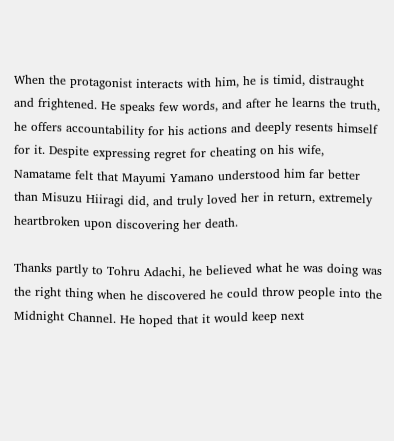When the protagonist interacts with him, he is timid, distraught and frightened. He speaks few words, and after he learns the truth, he offers accountability for his actions and deeply resents himself for it. Despite expressing regret for cheating on his wife, Namatame felt that Mayumi Yamano understood him far better than Misuzu Hiiragi did, and truly loved her in return, extremely heartbroken upon discovering her death.

Thanks partly to Tohru Adachi, he believed what he was doing was the right thing when he discovered he could throw people into the Midnight Channel. He hoped that it would keep next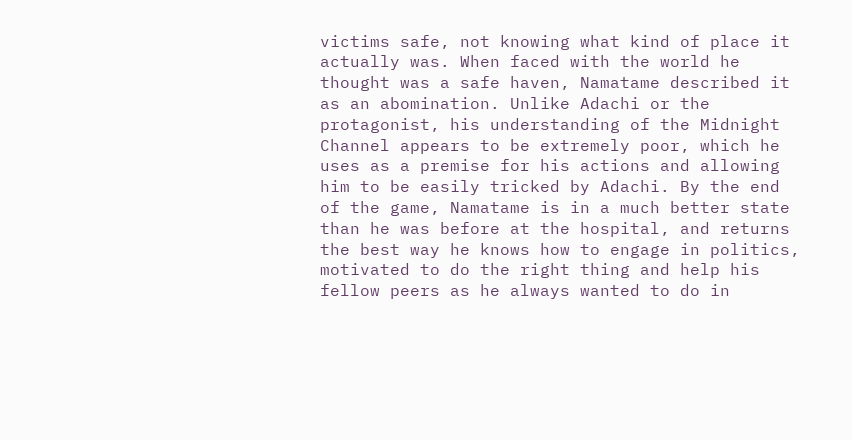victims safe, not knowing what kind of place it actually was. When faced with the world he thought was a safe haven, Namatame described it as an abomination. Unlike Adachi or the protagonist, his understanding of the Midnight Channel appears to be extremely poor, which he uses as a premise for his actions and allowing him to be easily tricked by Adachi. By the end of the game, Namatame is in a much better state than he was before at the hospital, and returns the best way he knows how to engage in politics, motivated to do the right thing and help his fellow peers as he always wanted to do in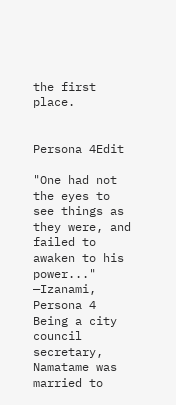the first place.


Persona 4Edit

"One had not the eyes to see things as they were, and failed to awaken to his power..."
—Izanami, Persona 4
Being a city council secretary, Namatame was married to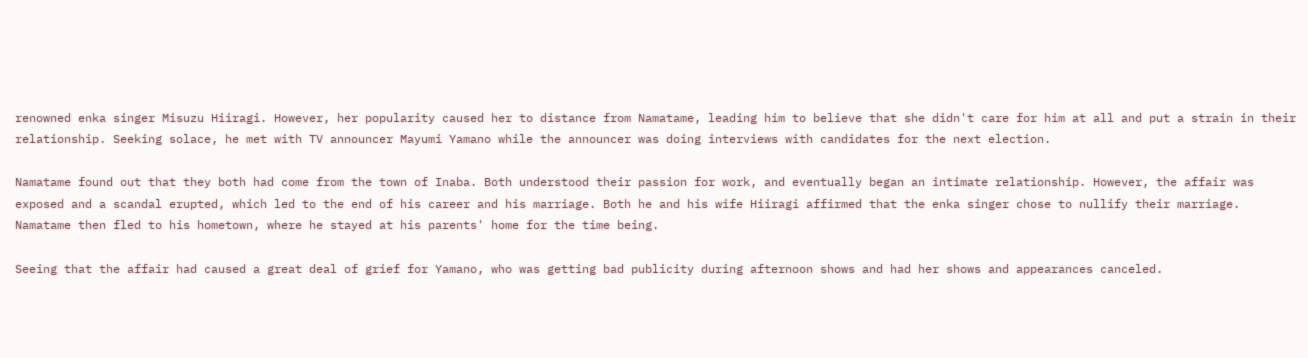renowned enka singer Misuzu Hiiragi. However, her popularity caused her to distance from Namatame, leading him to believe that she didn't care for him at all and put a strain in their relationship. Seeking solace, he met with TV announcer Mayumi Yamano while the announcer was doing interviews with candidates for the next election.

Namatame found out that they both had come from the town of Inaba. Both understood their passion for work, and eventually began an intimate relationship. However, the affair was exposed and a scandal erupted, which led to the end of his career and his marriage. Both he and his wife Hiiragi affirmed that the enka singer chose to nullify their marriage. Namatame then fled to his hometown, where he stayed at his parents' home for the time being.

Seeing that the affair had caused a great deal of grief for Yamano, who was getting bad publicity during afternoon shows and had her shows and appearances canceled.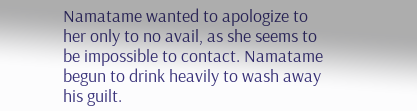Namatame wanted to apologize to her only to no avail, as she seems to be impossible to contact. Namatame begun to drink heavily to wash away his guilt.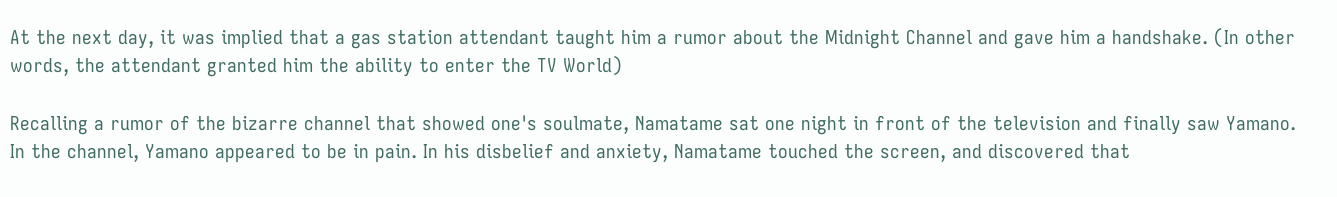At the next day, it was implied that a gas station attendant taught him a rumor about the Midnight Channel and gave him a handshake. (In other words, the attendant granted him the ability to enter the TV World)

Recalling a rumor of the bizarre channel that showed one's soulmate, Namatame sat one night in front of the television and finally saw Yamano. In the channel, Yamano appeared to be in pain. In his disbelief and anxiety, Namatame touched the screen, and discovered that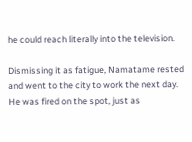he could reach literally into the television.

Dismissing it as fatigue, Namatame rested and went to the city to work the next day. He was fired on the spot, just as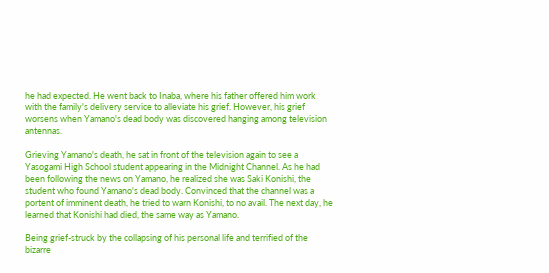he had expected. He went back to Inaba, where his father offered him work with the family's delivery service to alleviate his grief. However, his grief worsens when Yamano's dead body was discovered hanging among television antennas.

Grieving Yamano's death, he sat in front of the television again to see a Yasogami High School student appearing in the Midnight Channel. As he had been following the news on Yamano, he realized she was Saki Konishi, the student who found Yamano's dead body. Convinced that the channel was a portent of imminent death, he tried to warn Konishi, to no avail. The next day, he learned that Konishi had died, the same way as Yamano.

Being grief-struck by the collapsing of his personal life and terrified of the bizarre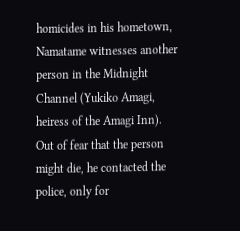homicides in his hometown, Namatame witnesses another person in the Midnight Channel (Yukiko Amagi, heiress of the Amagi Inn). Out of fear that the person might die, he contacted the police, only for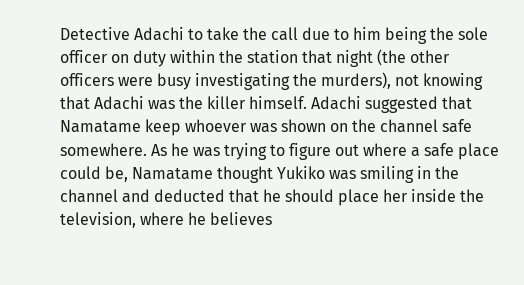Detective Adachi to take the call due to him being the sole officer on duty within the station that night (the other officers were busy investigating the murders), not knowing that Adachi was the killer himself. Adachi suggested that Namatame keep whoever was shown on the channel safe somewhere. As he was trying to figure out where a safe place could be, Namatame thought Yukiko was smiling in the channel and deducted that he should place her inside the television, where he believes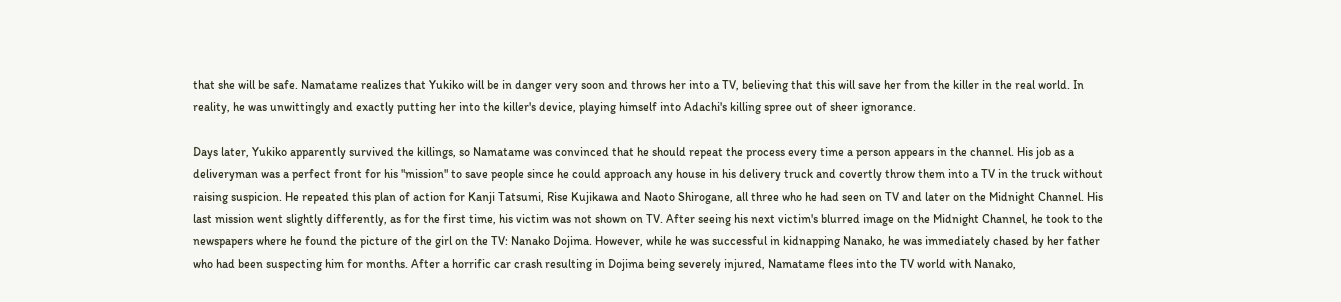that she will be safe. Namatame realizes that Yukiko will be in danger very soon and throws her into a TV, believing that this will save her from the killer in the real world. In reality, he was unwittingly and exactly putting her into the killer's device, playing himself into Adachi's killing spree out of sheer ignorance.

Days later, Yukiko apparently survived the killings, so Namatame was convinced that he should repeat the process every time a person appears in the channel. His job as a deliveryman was a perfect front for his "mission" to save people since he could approach any house in his delivery truck and covertly throw them into a TV in the truck without raising suspicion. He repeated this plan of action for Kanji Tatsumi, Rise Kujikawa and Naoto Shirogane, all three who he had seen on TV and later on the Midnight Channel. His last mission went slightly differently, as for the first time, his victim was not shown on TV. After seeing his next victim's blurred image on the Midnight Channel, he took to the newspapers where he found the picture of the girl on the TV: Nanako Dojima. However, while he was successful in kidnapping Nanako, he was immediately chased by her father who had been suspecting him for months. After a horrific car crash resulting in Dojima being severely injured, Namatame flees into the TV world with Nanako,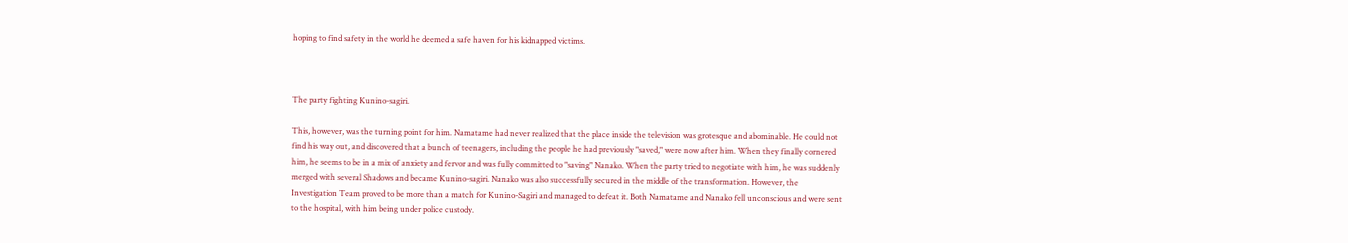hoping to find safety in the world he deemed a safe haven for his kidnapped victims.



The party fighting Kunino-sagiri.

This, however, was the turning point for him. Namatame had never realized that the place inside the television was grotesque and abominable. He could not find his way out, and discovered that a bunch of teenagers, including the people he had previously "saved," were now after him. When they finally cornered him, he seems to be in a mix of anxiety and fervor and was fully committed to "saving" Nanako. When the party tried to negotiate with him, he was suddenly merged with several Shadows and became Kunino-sagiri. Nanako was also successfully secured in the middle of the transformation. However, the Investigation Team proved to be more than a match for Kunino-Sagiri and managed to defeat it. Both Namatame and Nanako fell unconscious and were sent to the hospital, with him being under police custody.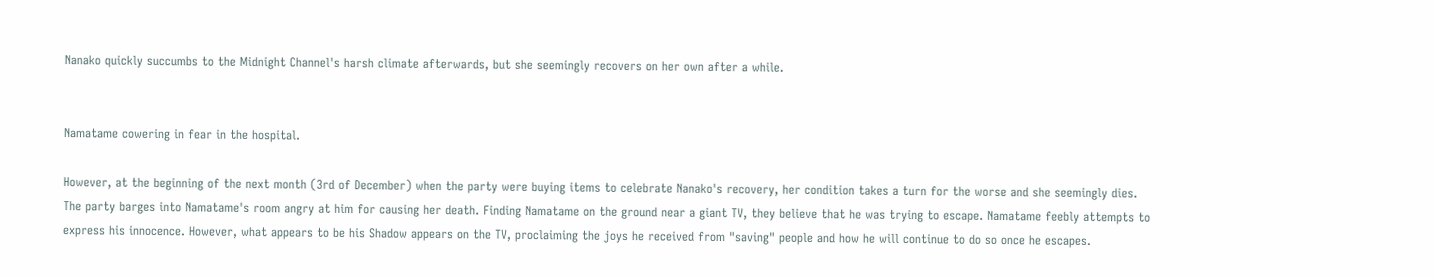Nanako quickly succumbs to the Midnight Channel's harsh climate afterwards, but she seemingly recovers on her own after a while.


Namatame cowering in fear in the hospital.

However, at the beginning of the next month (3rd of December) when the party were buying items to celebrate Nanako's recovery, her condition takes a turn for the worse and she seemingly dies. The party barges into Namatame's room angry at him for causing her death. Finding Namatame on the ground near a giant TV, they believe that he was trying to escape. Namatame feebly attempts to express his innocence. However, what appears to be his Shadow appears on the TV, proclaiming the joys he received from "saving" people and how he will continue to do so once he escapes.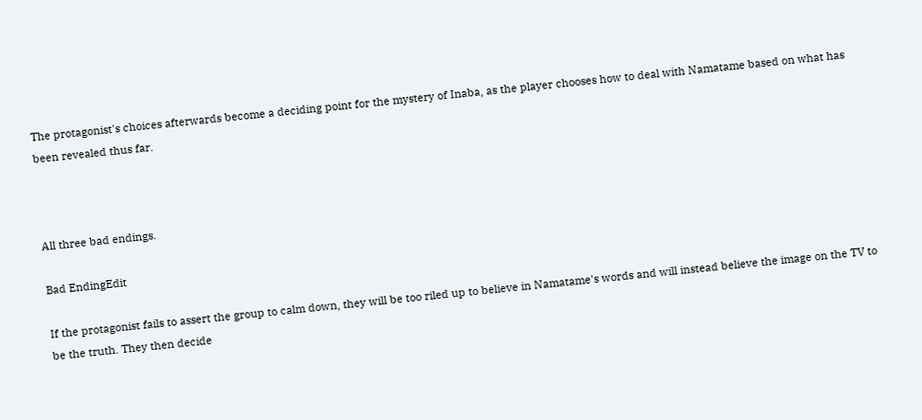The protagonist's choices afterwards become a deciding point for the mystery of Inaba, as the player chooses how to deal with Namatame based on what has been revealed thus far.



All three bad endings.

Bad EndingEdit

If the protagonist fails to assert the group to calm down, they will be too riled up to believe in Namatame's words and will instead believe the image on the TV to be the truth. They then decide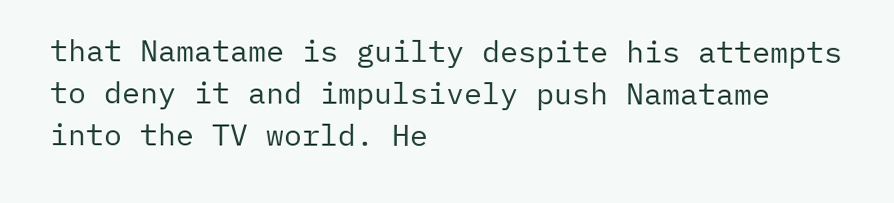that Namatame is guilty despite his attempts to deny it and impulsively push Namatame into the TV world. He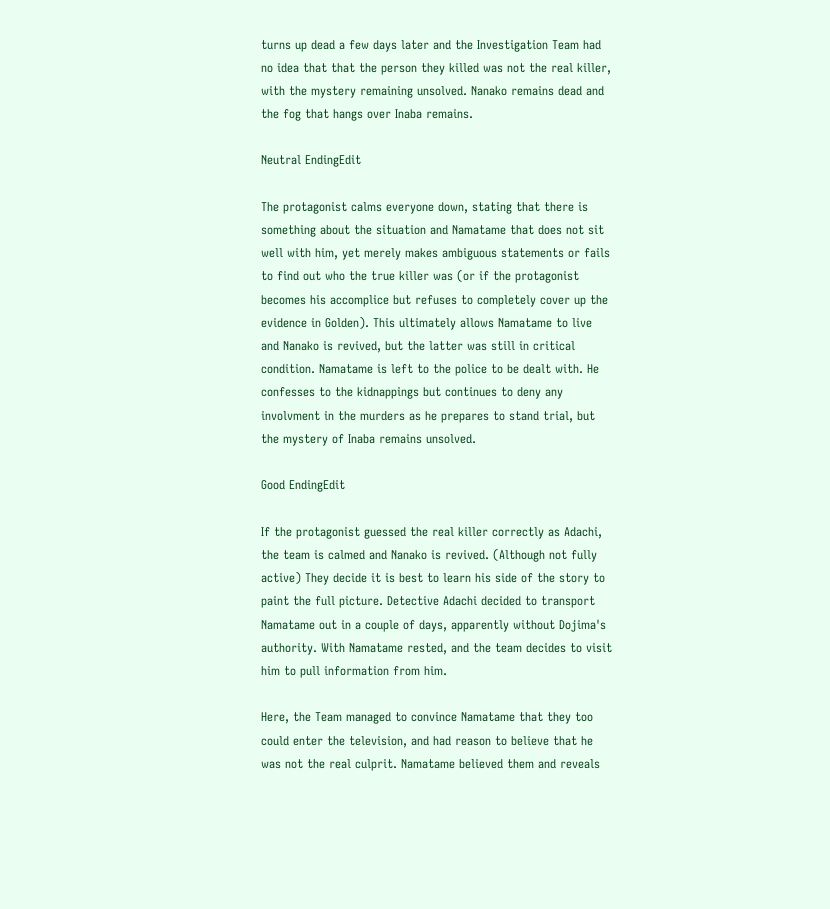turns up dead a few days later and the Investigation Team had no idea that that the person they killed was not the real killer, with the mystery remaining unsolved. Nanako remains dead and the fog that hangs over Inaba remains.

Neutral EndingEdit

The protagonist calms everyone down, stating that there is something about the situation and Namatame that does not sit well with him, yet merely makes ambiguous statements or fails to find out who the true killer was (or if the protagonist becomes his accomplice but refuses to completely cover up the evidence in Golden). This ultimately allows Namatame to live and Nanako is revived, but the latter was still in critical condition. Namatame is left to the police to be dealt with. He confesses to the kidnappings but continues to deny any involvment in the murders as he prepares to stand trial, but the mystery of Inaba remains unsolved.

Good EndingEdit

If the protagonist guessed the real killer correctly as Adachi, the team is calmed and Nanako is revived. (Although not fully active) They decide it is best to learn his side of the story to paint the full picture. Detective Adachi decided to transport Namatame out in a couple of days, apparently without Dojima's authority. With Namatame rested, and the team decides to visit him to pull information from him.

Here, the Team managed to convince Namatame that they too could enter the television, and had reason to believe that he was not the real culprit. Namatame believed them and reveals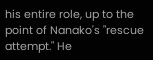his entire role, up to the point of Nanako's "rescue attempt." He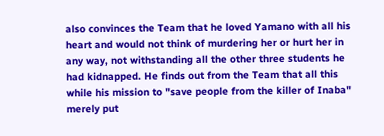also convinces the Team that he loved Yamano with all his heart and would not think of murdering her or hurt her in any way, not withstanding all the other three students he had kidnapped. He finds out from the Team that all this while his mission to "save people from the killer of Inaba" merely put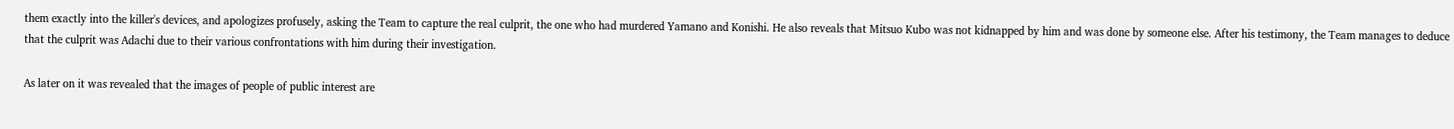them exactly into the killer's devices, and apologizes profusely, asking the Team to capture the real culprit, the one who had murdered Yamano and Konishi. He also reveals that Mitsuo Kubo was not kidnapped by him and was done by someone else. After his testimony, the Team manages to deduce that the culprit was Adachi due to their various confrontations with him during their investigation.

As later on it was revealed that the images of people of public interest are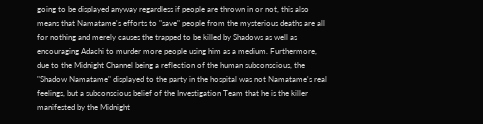going to be displayed anyway regardless if people are thrown in or not, this also means that Namatame's efforts to "save" people from the mysterious deaths are all for nothing and merely causes the trapped to be killed by Shadows as well as encouraging Adachi to murder more people using him as a medium. Furthermore, due to the Midnight Channel being a reflection of the human subconscious, the "Shadow Namatame" displayed to the party in the hospital was not Namatame's real feelings, but a subconscious belief of the Investigation Team that he is the killer manifested by the Midnight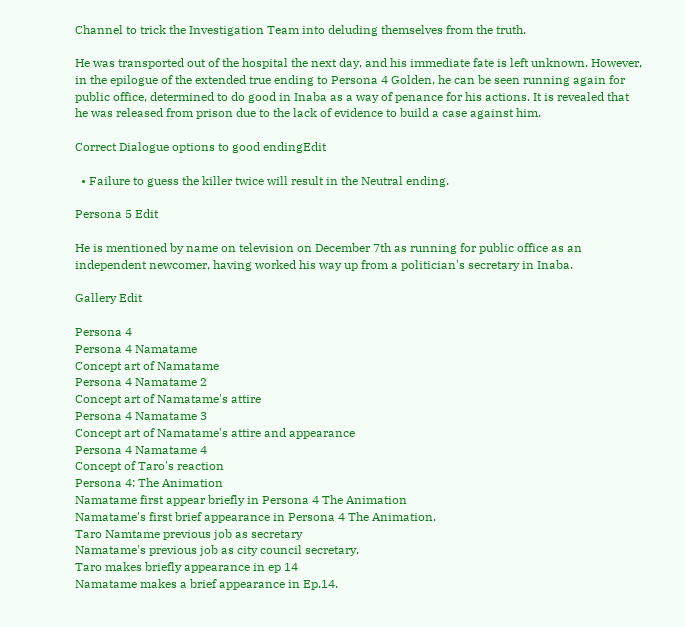Channel to trick the Investigation Team into deluding themselves from the truth.

He was transported out of the hospital the next day, and his immediate fate is left unknown. However, in the epilogue of the extended true ending to Persona 4 Golden, he can be seen running again for public office, determined to do good in Inaba as a way of penance for his actions. It is revealed that he was released from prison due to the lack of evidence to build a case against him.

Correct Dialogue options to good endingEdit

  • Failure to guess the killer twice will result in the Neutral ending.

Persona 5 Edit

He is mentioned by name on television on December 7th as running for public office as an independent newcomer, having worked his way up from a politician's secretary in Inaba.

Gallery Edit

Persona 4
Persona 4 Namatame
Concept art of Namatame
Persona 4 Namatame 2
Concept art of Namatame's attire
Persona 4 Namatame 3
Concept art of Namatame's attire and appearance
Persona 4 Namatame 4
Concept of Taro's reaction
Persona 4: The Animation
Namatame first appear briefly in Persona 4 The Animation
Namatame's first brief appearance in Persona 4 The Animation.
Taro Namtame previous job as secretary
Namatame's previous job as city council secretary.
Taro makes briefly appearance in ep 14
Namatame makes a brief appearance in Ep.14.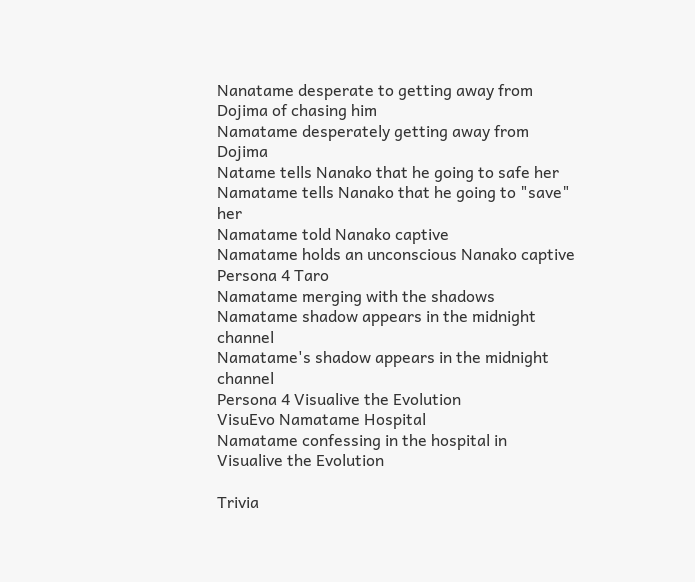Nanatame desperate to getting away from Dojima of chasing him
Namatame desperately getting away from Dojima
Natame tells Nanako that he going to safe her
Namatame tells Nanako that he going to "save" her
Namatame told Nanako captive
Namatame holds an unconscious Nanako captive
Persona 4 Taro
Namatame merging with the shadows
Namatame shadow appears in the midnight channel
Namatame's shadow appears in the midnight channel
Persona 4 Visualive the Evolution
VisuEvo Namatame Hospital
Namatame confessing in the hospital in Visualive the Evolution

Trivia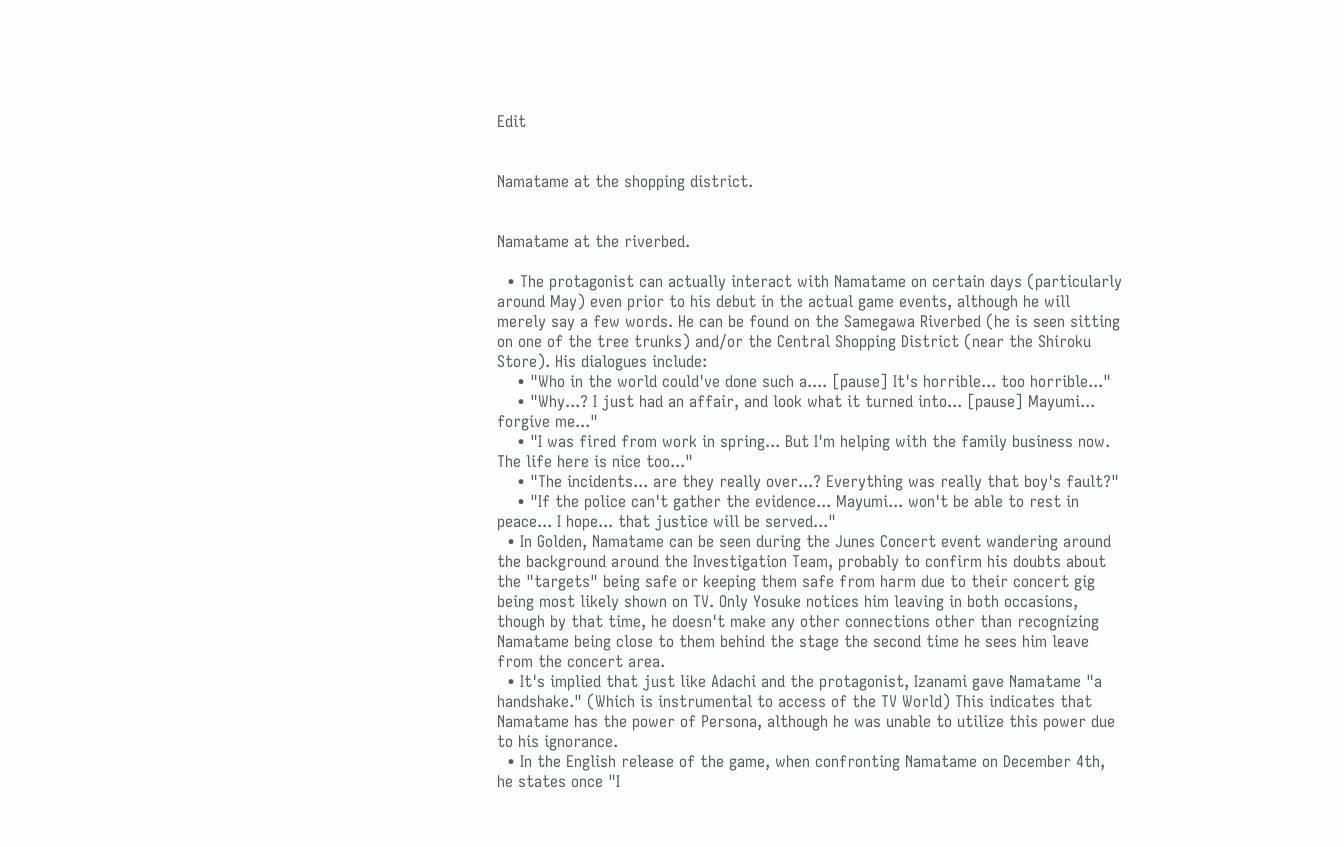Edit


Namatame at the shopping district.


Namatame at the riverbed.

  • The protagonist can actually interact with Namatame on certain days (particularly around May) even prior to his debut in the actual game events, although he will merely say a few words. He can be found on the Samegawa Riverbed (he is seen sitting on one of the tree trunks) and/or the Central Shopping District (near the Shiroku Store). His dialogues include:
    • "Who in the world could've done such a.... [pause] It's horrible... too horrible..."
    • "Why...? I just had an affair, and look what it turned into... [pause] Mayumi... forgive me..."
    • "I was fired from work in spring... But I'm helping with the family business now. The life here is nice too..."
    • "The incidents... are they really over...? Everything was really that boy's fault?"
    • "If the police can't gather the evidence... Mayumi... won't be able to rest in peace... I hope... that justice will be served..."
  • In Golden, Namatame can be seen during the Junes Concert event wandering around the background around the Investigation Team, probably to confirm his doubts about the "targets" being safe or keeping them safe from harm due to their concert gig being most likely shown on TV. Only Yosuke notices him leaving in both occasions, though by that time, he doesn't make any other connections other than recognizing Namatame being close to them behind the stage the second time he sees him leave from the concert area.
  • It's implied that just like Adachi and the protagonist, Izanami gave Namatame "a handshake." (Which is instrumental to access of the TV World) This indicates that Namatame has the power of Persona, although he was unable to utilize this power due to his ignorance.
  • In the English release of the game, when confronting Namatame on December 4th, he states once "I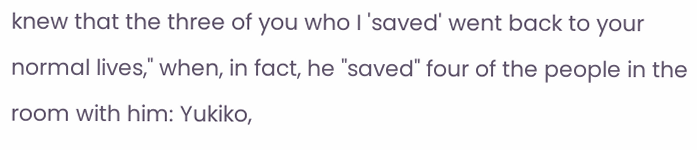knew that the three of you who I 'saved' went back to your normal lives," when, in fact, he "saved" four of the people in the room with him: Yukiko,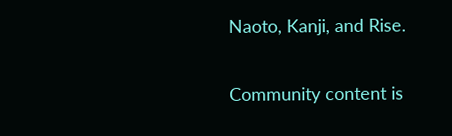Naoto, Kanji, and Rise.

Community content is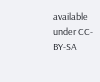available under CC-BY-SA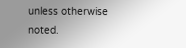unless otherwise noted.